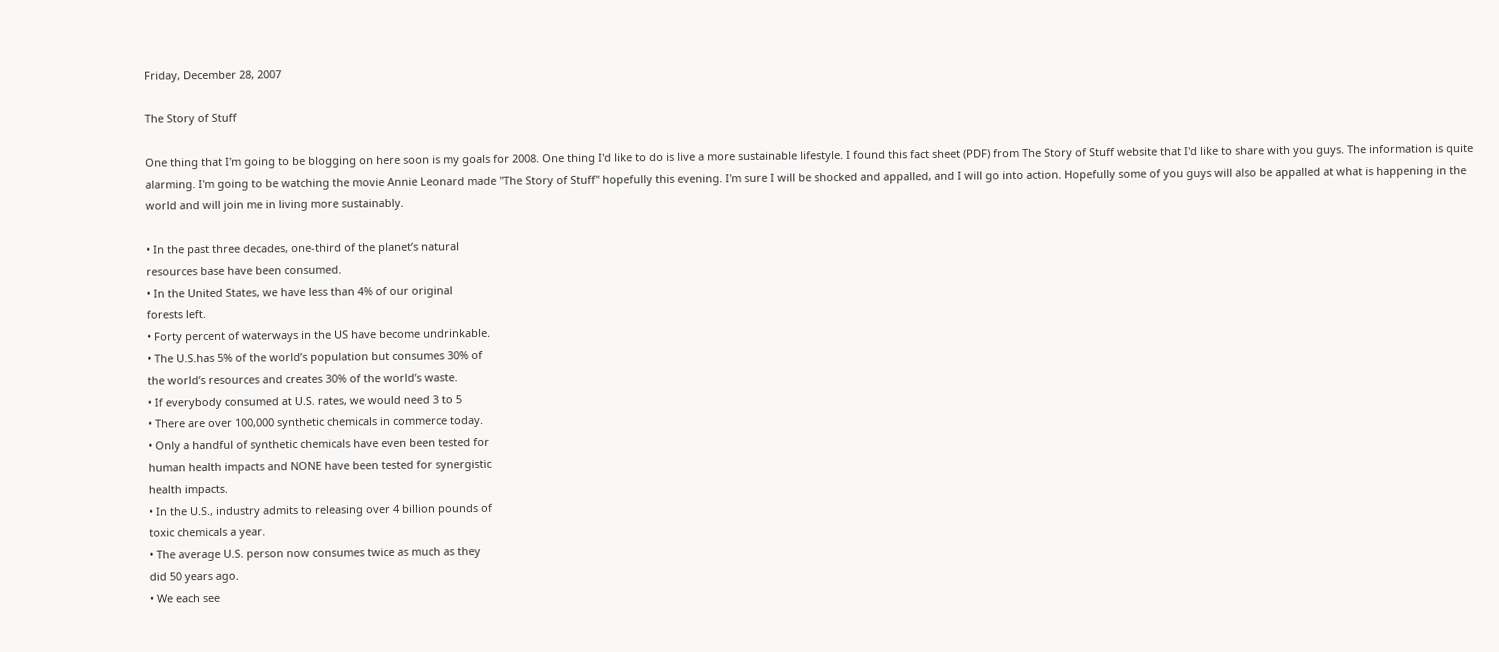Friday, December 28, 2007

The Story of Stuff

One thing that I'm going to be blogging on here soon is my goals for 2008. One thing I'd like to do is live a more sustainable lifestyle. I found this fact sheet (PDF) from The Story of Stuff website that I'd like to share with you guys. The information is quite alarming. I'm going to be watching the movie Annie Leonard made "The Story of Stuff" hopefully this evening. I'm sure I will be shocked and appalled, and I will go into action. Hopefully some of you guys will also be appalled at what is happening in the world and will join me in living more sustainably.

• In the past three decades, one-third of the planet’s natural
resources base have been consumed.
• In the United States, we have less than 4% of our original
forests left.
• Forty percent of waterways in the US have become undrinkable.
• The U.S.has 5% of the world’s population but consumes 30% of
the world’s resources and creates 30% of the world’s waste.
• If everybody consumed at U.S. rates, we would need 3 to 5
• There are over 100,000 synthetic chemicals in commerce today.
• Only a handful of synthetic chemicals have even been tested for
human health impacts and NONE have been tested for synergistic
health impacts.
• In the U.S., industry admits to releasing over 4 billion pounds of
toxic chemicals a year.
• The average U.S. person now consumes twice as much as they
did 50 years ago.
• We each see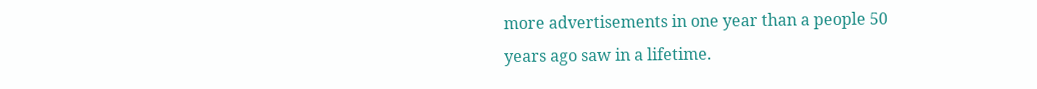more advertisements in one year than a people 50
years ago saw in a lifetime.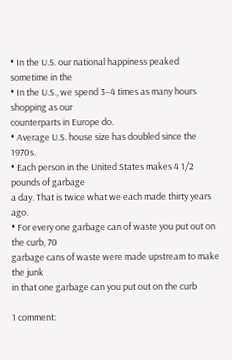• In the U.S. our national happiness peaked sometime in the
• In the U.S., we spend 3–4 times as many hours shopping as our
counterparts in Europe do.
• Average U.S. house size has doubled since the 1970s.
• Each person in the United States makes 4 1/2 pounds of garbage
a day. That is twice what we each made thirty years ago.
• For every one garbage can of waste you put out on the curb, 70
garbage cans of waste were made upstream to make the junk
in that one garbage can you put out on the curb

1 comment: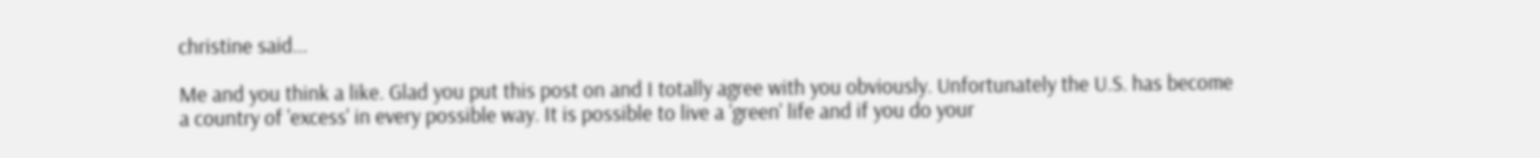christine said...

Me and you think a like. Glad you put this post on and I totally agree with you obviously. Unfortunately the U.S. has become a country of 'excess' in every possible way. It is possible to live a 'green' life and if you do your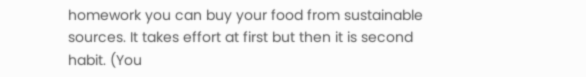homework you can buy your food from sustainable sources. It takes effort at first but then it is second habit. (You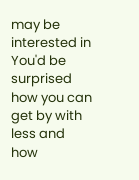may be interested in You'd be surprised how you can get by with less and how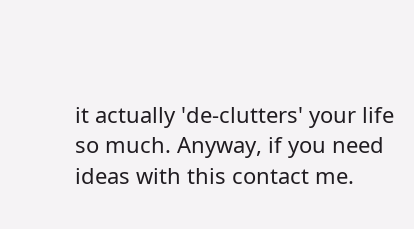it actually 'de-clutters' your life so much. Anyway, if you need ideas with this contact me.